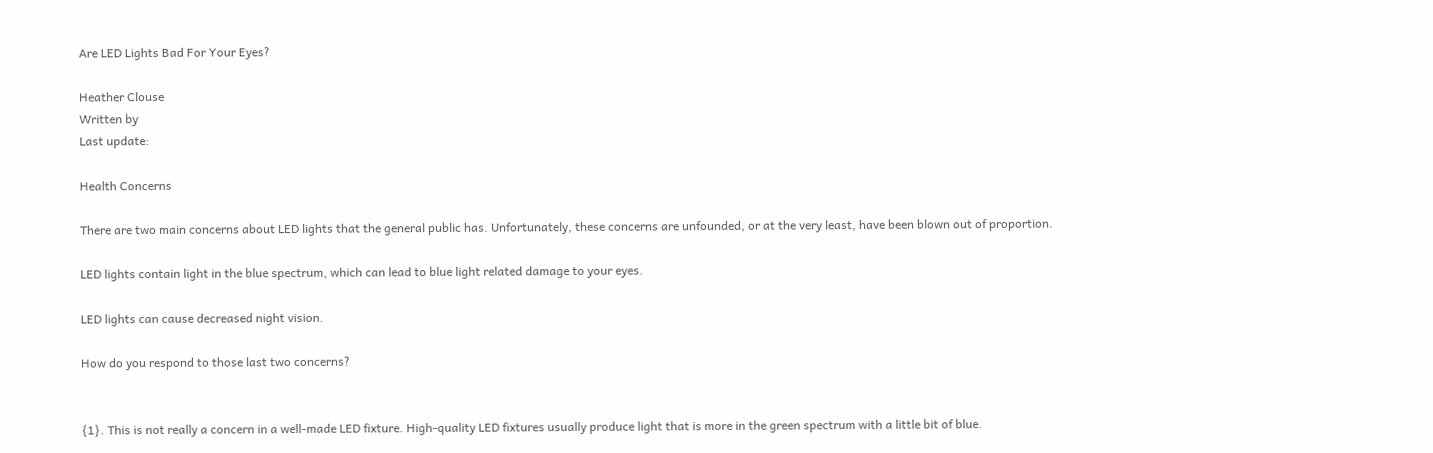Are LED Lights Bad For Your Eyes?

Heather Clouse
Written by
Last update:

Health Concerns

There are two main concerns about LED lights that the general public has. Unfortunately, these concerns are unfounded, or at the very least, have been blown out of proportion.

LED lights contain light in the blue spectrum, which can lead to blue light related damage to your eyes.

LED lights can cause decreased night vision.

How do you respond to those last two concerns?


{1}. This is not really a concern in a well-made LED fixture. High-quality LED fixtures usually produce light that is more in the green spectrum with a little bit of blue.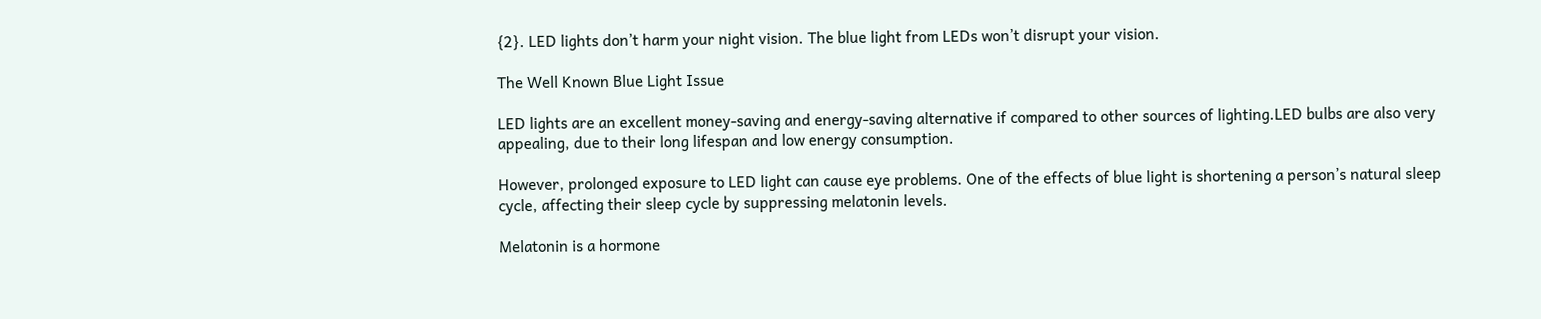{2}. LED lights don’t harm your night vision. The blue light from LEDs won’t disrupt your vision.

The Well Known Blue Light Issue

LED lights are an excellent money-saving and energy-saving alternative if compared to other sources of lighting.LED bulbs are also very appealing, due to their long lifespan and low energy consumption.

However, prolonged exposure to LED light can cause eye problems. One of the effects of blue light is shortening a person’s natural sleep cycle, affecting their sleep cycle by suppressing melatonin levels.

Melatonin is a hormone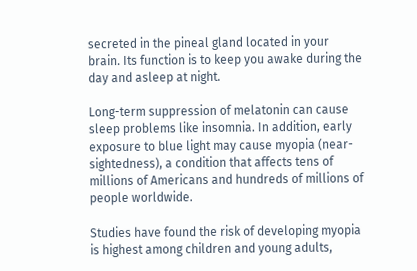secreted in the pineal gland located in your brain. Its function is to keep you awake during the day and asleep at night.

Long-term suppression of melatonin can cause sleep problems like insomnia. In addition, early exposure to blue light may cause myopia (near-sightedness), a condition that affects tens of millions of Americans and hundreds of millions of people worldwide.

Studies have found the risk of developing myopia is highest among children and young adults,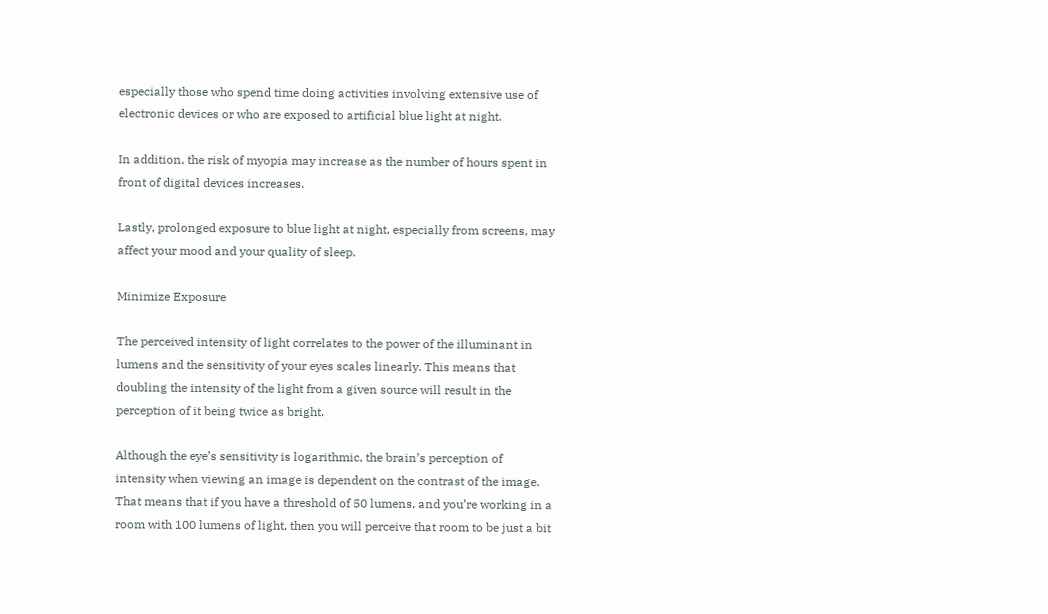especially those who spend time doing activities involving extensive use of electronic devices or who are exposed to artificial blue light at night.

In addition, the risk of myopia may increase as the number of hours spent in front of digital devices increases.

Lastly, prolonged exposure to blue light at night, especially from screens, may affect your mood and your quality of sleep.

Minimize Exposure

The perceived intensity of light correlates to the power of the illuminant in lumens and the sensitivity of your eyes scales linearly. This means that doubling the intensity of the light from a given source will result in the perception of it being twice as bright.

Although the eye’s sensitivity is logarithmic, the brain’s perception of intensity when viewing an image is dependent on the contrast of the image. That means that if you have a threshold of 50 lumens, and you’re working in a room with 100 lumens of light, then you will perceive that room to be just a bit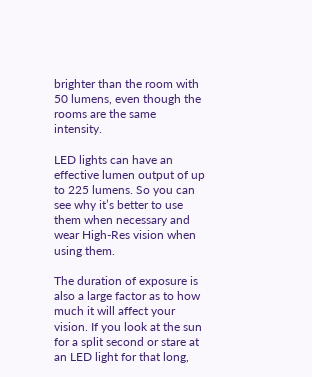brighter than the room with 50 lumens, even though the rooms are the same intensity.

LED lights can have an effective lumen output of up to 225 lumens. So you can see why it’s better to use them when necessary and wear High-Res vision when using them.

The duration of exposure is also a large factor as to how much it will affect your vision. If you look at the sun for a split second or stare at an LED light for that long,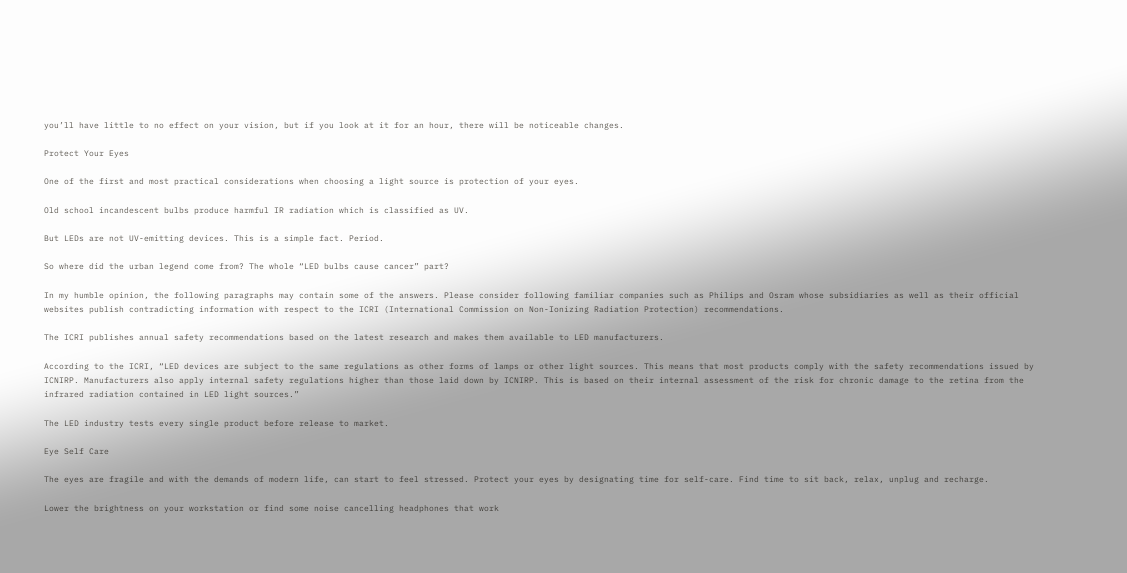you’ll have little to no effect on your vision, but if you look at it for an hour, there will be noticeable changes.

Protect Your Eyes

One of the first and most practical considerations when choosing a light source is protection of your eyes.

Old school incandescent bulbs produce harmful IR radiation which is classified as UV.

But LEDs are not UV-emitting devices. This is a simple fact. Period.

So where did the urban legend come from? The whole “LED bulbs cause cancer” part?

In my humble opinion, the following paragraphs may contain some of the answers. Please consider following familiar companies such as Philips and Osram whose subsidiaries as well as their official websites publish contradicting information with respect to the ICRI (International Commission on Non-Ionizing Radiation Protection) recommendations.

The ICRI publishes annual safety recommendations based on the latest research and makes them available to LED manufacturers.

According to the ICRI, “LED devices are subject to the same regulations as other forms of lamps or other light sources. This means that most products comply with the safety recommendations issued by ICNIRP. Manufacturers also apply internal safety regulations higher than those laid down by ICNIRP. This is based on their internal assessment of the risk for chronic damage to the retina from the infrared radiation contained in LED light sources.”

The LED industry tests every single product before release to market.

Eye Self Care

The eyes are fragile and with the demands of modern life, can start to feel stressed. Protect your eyes by designating time for self-care. Find time to sit back, relax, unplug and recharge.

Lower the brightness on your workstation or find some noise cancelling headphones that work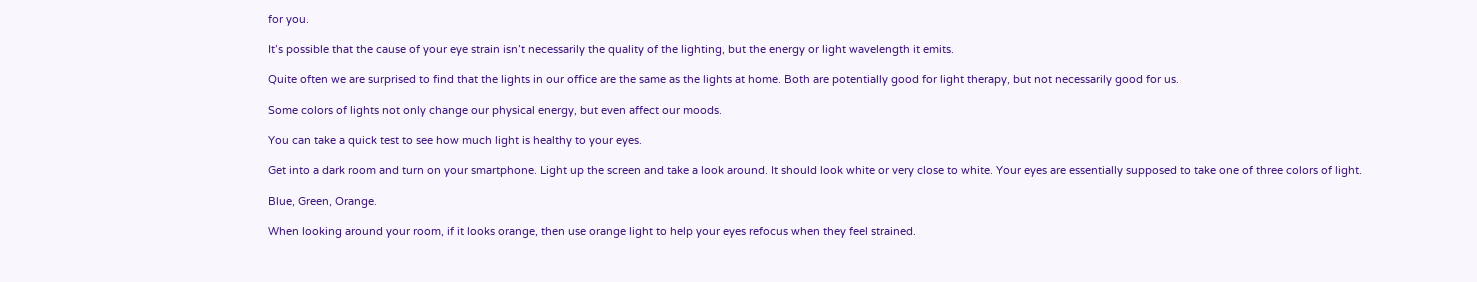for you.

It’s possible that the cause of your eye strain isn’t necessarily the quality of the lighting, but the energy or light wavelength it emits.

Quite often we are surprised to find that the lights in our office are the same as the lights at home. Both are potentially good for light therapy, but not necessarily good for us.

Some colors of lights not only change our physical energy, but even affect our moods.

You can take a quick test to see how much light is healthy to your eyes.

Get into a dark room and turn on your smartphone. Light up the screen and take a look around. It should look white or very close to white. Your eyes are essentially supposed to take one of three colors of light.

Blue, Green, Orange.

When looking around your room, if it looks orange, then use orange light to help your eyes refocus when they feel strained.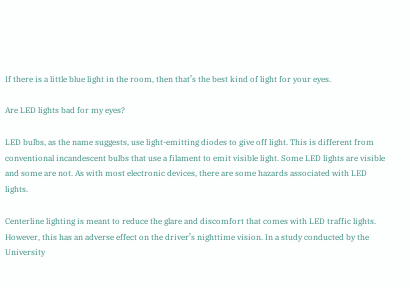If there is a little blue light in the room, then that’s the best kind of light for your eyes.

Are LED lights bad for my eyes?

LED bulbs, as the name suggests, use light-emitting diodes to give off light. This is different from conventional incandescent bulbs that use a filament to emit visible light. Some LED lights are visible and some are not. As with most electronic devices, there are some hazards associated with LED lights.

Centerline lighting is meant to reduce the glare and discomfort that comes with LED traffic lights. However, this has an adverse effect on the driver’s nighttime vision. In a study conducted by the University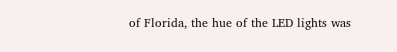of Florida, the hue of the LED lights was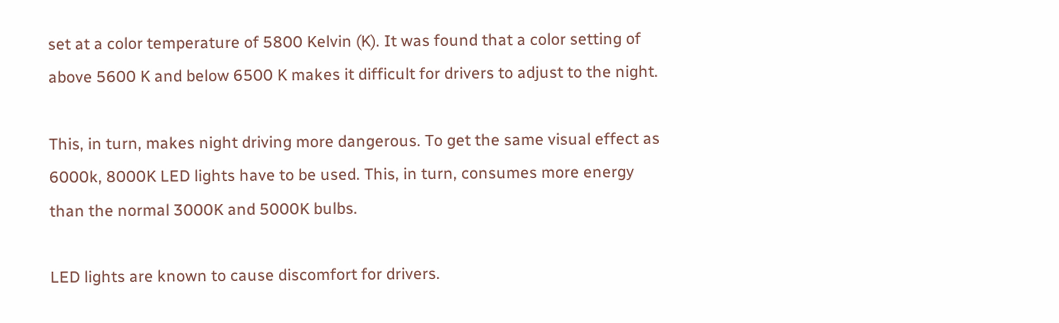set at a color temperature of 5800 Kelvin (K). It was found that a color setting of above 5600 K and below 6500 K makes it difficult for drivers to adjust to the night.

This, in turn, makes night driving more dangerous. To get the same visual effect as 6000k, 8000K LED lights have to be used. This, in turn, consumes more energy than the normal 3000K and 5000K bulbs.

LED lights are known to cause discomfort for drivers.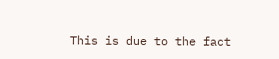This is due to the fact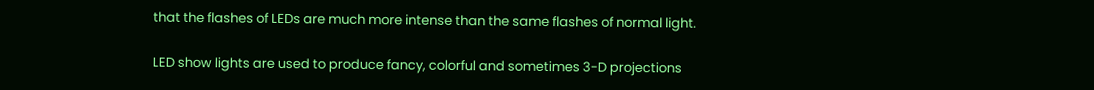that the flashes of LEDs are much more intense than the same flashes of normal light.

LED show lights are used to produce fancy, colorful and sometimes 3-D projections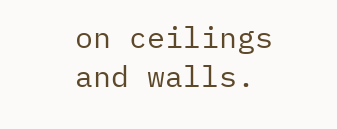on ceilings and walls.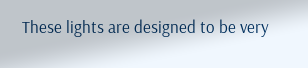These lights are designed to be very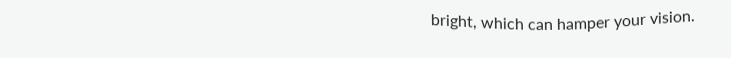bright, which can hamper your vision.